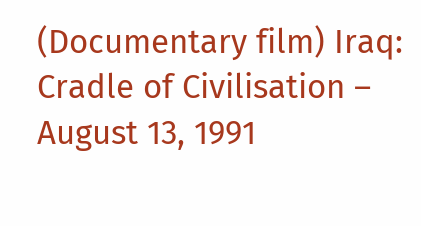(Documentary film) Iraq: Cradle of Civilisation – August 13, 1991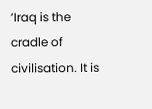‘Iraq is the cradle of civilisation. It is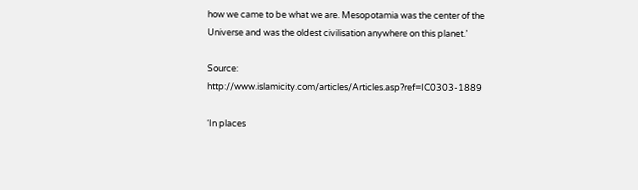how we came to be what we are. Mesopotamia was the center of the Universe and was the oldest civilisation anywhere on this planet.’

Source: http://www.islamicity.com/articles/Articles.asp?ref=IC0303-1889

‘In places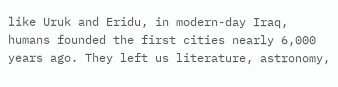like Uruk and Eridu, in modern-day Iraq, humans founded the first cities nearly 6,000 years ago. They left us literature, astronomy,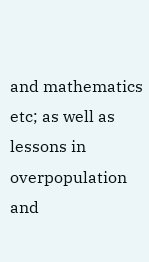and mathematics etc; as well as lessons in overpopulation and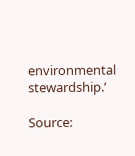environmental stewardship.’

Source: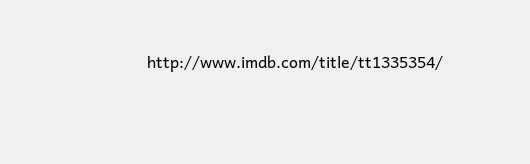http://www.imdb.com/title/tt1335354/